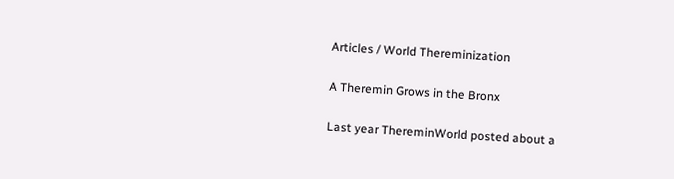Articles / World Thereminization

A Theremin Grows in the Bronx

Last year ThereminWorld posted about a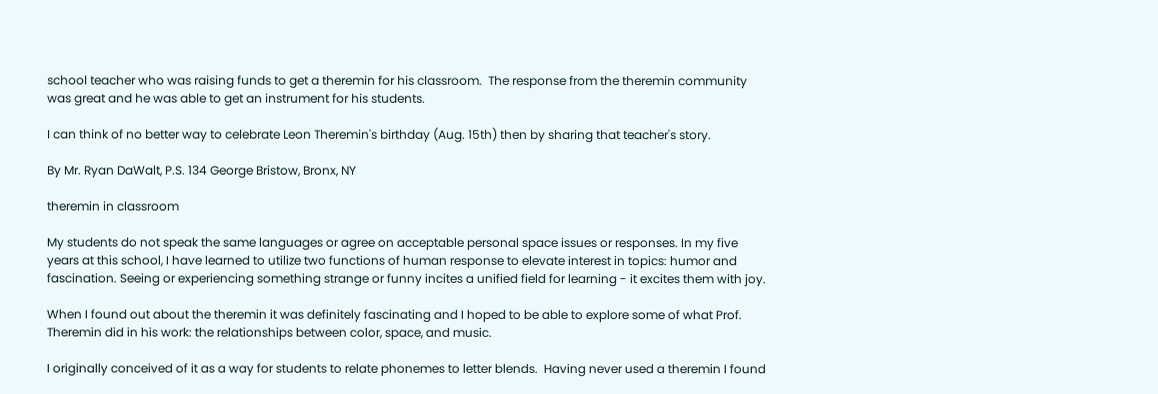school teacher who was raising funds to get a theremin for his classroom.  The response from the theremin community was great and he was able to get an instrument for his students.

I can think of no better way to celebrate Leon Theremin's birthday (Aug. 15th) then by sharing that teacher's story.

By Mr. Ryan DaWalt, P.S. 134 George Bristow, Bronx, NY

theremin in classroom

My students do not speak the same languages or agree on acceptable personal space issues or responses. In my five years at this school, I have learned to utilize two functions of human response to elevate interest in topics: humor and fascination. Seeing or experiencing something strange or funny incites a unified field for learning - it excites them with joy.

When I found out about the theremin it was definitely fascinating and I hoped to be able to explore some of what Prof. Theremin did in his work: the relationships between color, space, and music.

I originally conceived of it as a way for students to relate phonemes to letter blends.  Having never used a theremin I found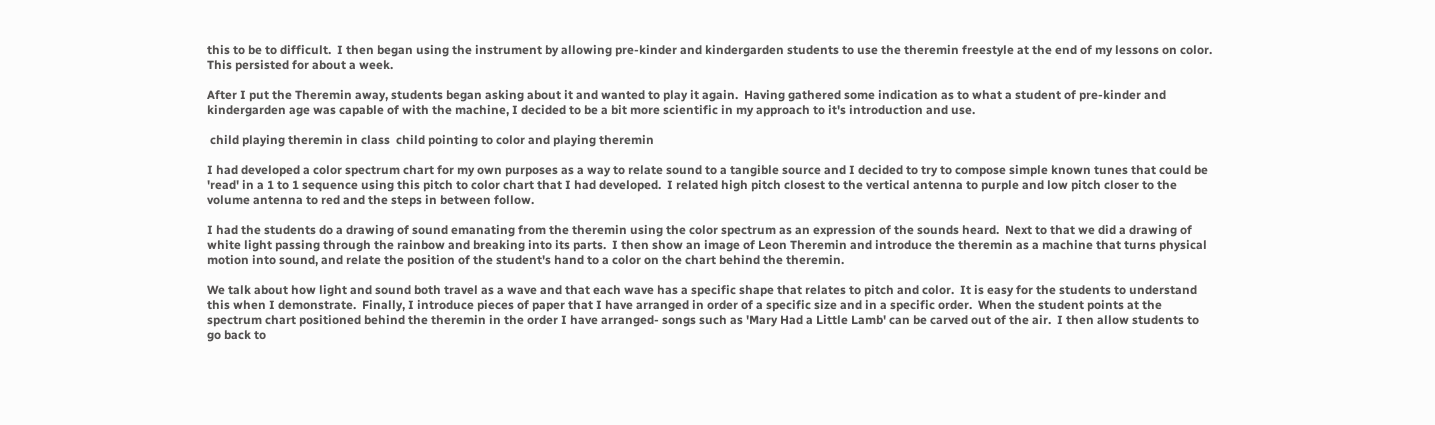this to be to difficult.  I then began using the instrument by allowing pre-kinder and kindergarden students to use the theremin freestyle at the end of my lessons on color.  This persisted for about a week.

After I put the Theremin away, students began asking about it and wanted to play it again.  Having gathered some indication as to what a student of pre-kinder and kindergarden age was capable of with the machine, I decided to be a bit more scientific in my approach to it's introduction and use.

 child playing theremin in class  child pointing to color and playing theremin

I had developed a color spectrum chart for my own purposes as a way to relate sound to a tangible source and I decided to try to compose simple known tunes that could be 'read' in a 1 to 1 sequence using this pitch to color chart that I had developed.  I related high pitch closest to the vertical antenna to purple and low pitch closer to the volume antenna to red and the steps in between follow.

I had the students do a drawing of sound emanating from the theremin using the color spectrum as an expression of the sounds heard.  Next to that we did a drawing of white light passing through the rainbow and breaking into its parts.  I then show an image of Leon Theremin and introduce the theremin as a machine that turns physical motion into sound, and relate the position of the student's hand to a color on the chart behind the theremin.

We talk about how light and sound both travel as a wave and that each wave has a specific shape that relates to pitch and color.  It is easy for the students to understand this when I demonstrate.  Finally, I introduce pieces of paper that I have arranged in order of a specific size and in a specific order.  When the student points at the spectrum chart positioned behind the theremin in the order I have arranged- songs such as 'Mary Had a Little Lamb' can be carved out of the air.  I then allow students to go back to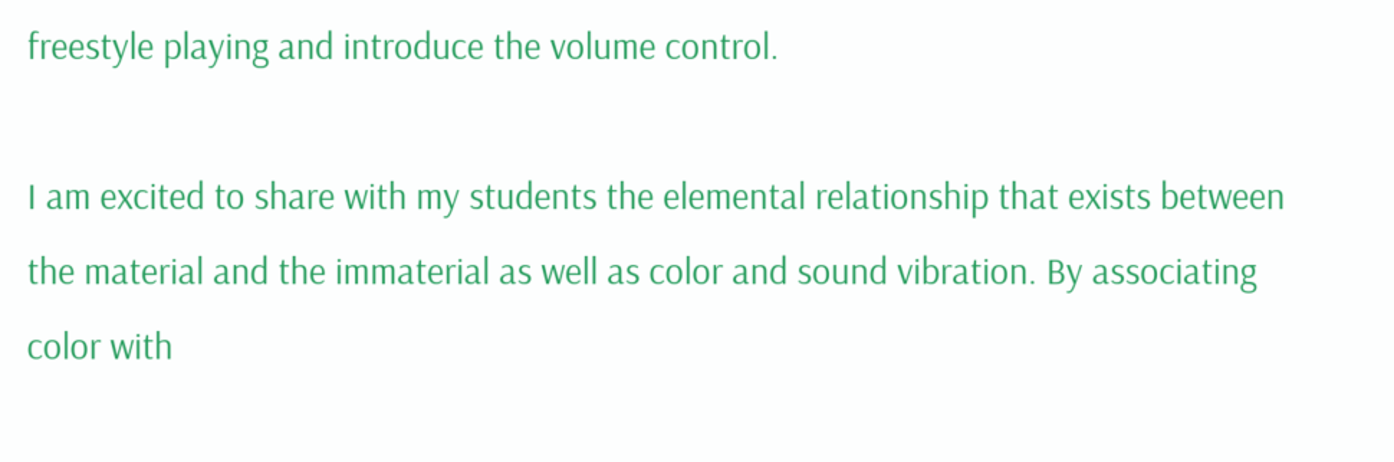freestyle playing and introduce the volume control.

I am excited to share with my students the elemental relationship that exists between the material and the immaterial as well as color and sound vibration. By associating color with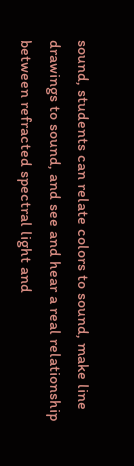sound, students can relate colors to sound, make line drawings to sound, and see and hear a real relationship between refracted spectral light and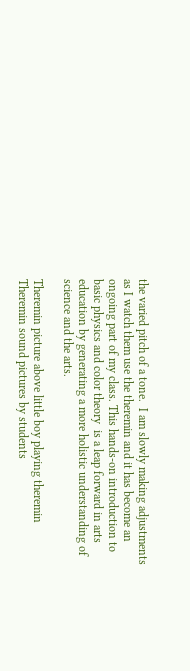the varied pitch of a tone.  I am slowly making adjustments as I watch them use the theremin and it has become an ongoing part of my class. This hands-on introduction to basic physics and color theory  is a leap forward in arts education by generating a more holistic understanding of science and the arts.

Theremin picture above little boy playing theremin  Theremin sound pictures by students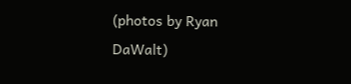(photos by Ryan DaWalt)